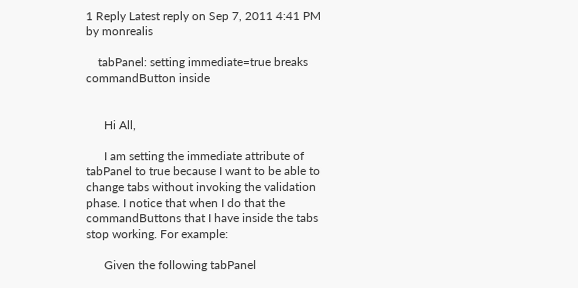1 Reply Latest reply on Sep 7, 2011 4:41 PM by monrealis

    tabPanel: setting immediate=true breaks commandButton inside


      Hi All,

      I am setting the immediate attribute of tabPanel to true because I want to be able to change tabs without invoking the validation phase. I notice that when I do that the commandButtons that I have inside the tabs stop working. For example:

      Given the following tabPanel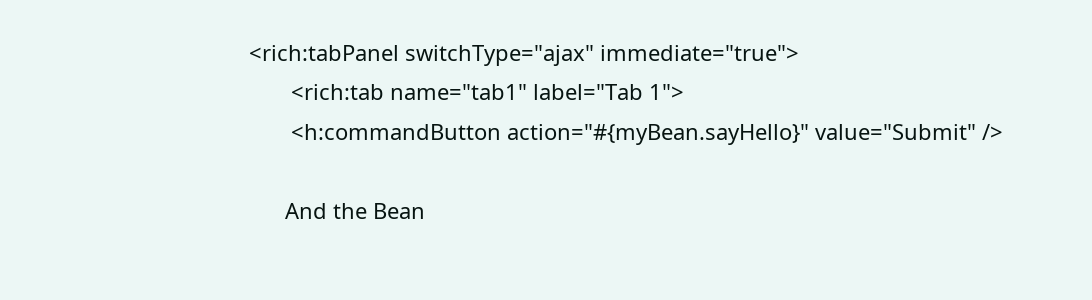<rich:tabPanel switchType="ajax" immediate="true">
       <rich:tab name="tab1" label="Tab 1">
       <h:commandButton action="#{myBean.sayHello}" value="Submit" />

      And the Bean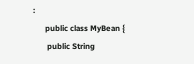:
      public class MyBean {
       public String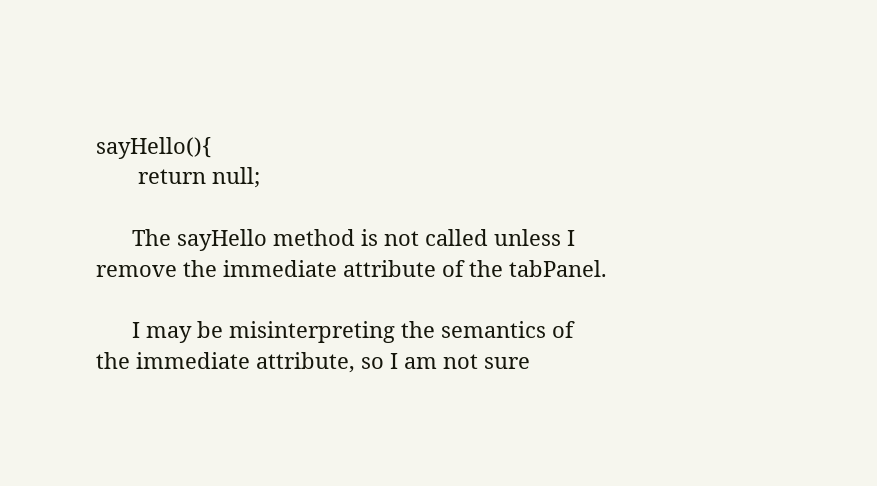sayHello(){
       return null;

      The sayHello method is not called unless I remove the immediate attribute of the tabPanel.

      I may be misinterpreting the semantics of the immediate attribute, so I am not sure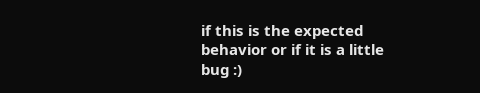if this is the expected behavior or if it is a little bug :)